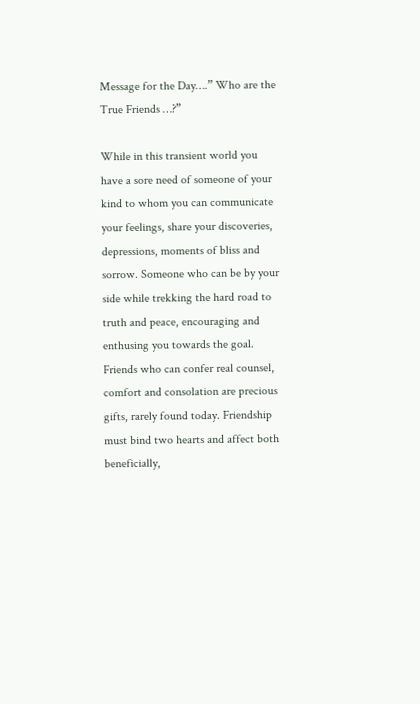Message for the Day….” Who are the True Friends …?”

While in this transient world you have a sore need of someone of your kind to whom you can communicate your feelings, share your discoveries, depressions, moments of bliss and sorrow. Someone who can be by your side while trekking the hard road to truth and peace, encouraging and enthusing you towards the goal. Friends who can confer real counsel, comfort and consolation are precious gifts, rarely found today. Friendship must bind two hearts and affect both beneficially,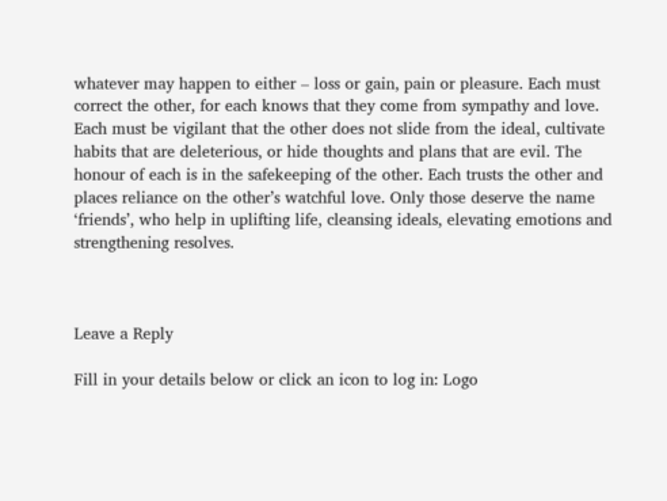whatever may happen to either – loss or gain, pain or pleasure. Each must correct the other, for each knows that they come from sympathy and love. Each must be vigilant that the other does not slide from the ideal, cultivate habits that are deleterious, or hide thoughts and plans that are evil. The honour of each is in the safekeeping of the other. Each trusts the other and places reliance on the other’s watchful love. Only those deserve the name ‘friends’, who help in uplifting life, cleansing ideals, elevating emotions and strengthening resolves.



Leave a Reply

Fill in your details below or click an icon to log in: Logo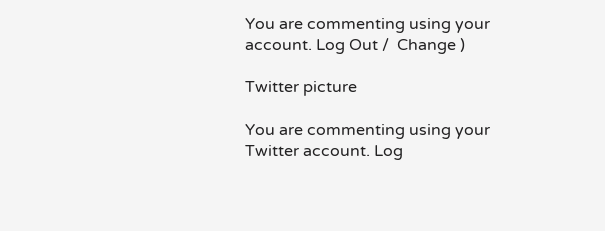You are commenting using your account. Log Out /  Change )

Twitter picture

You are commenting using your Twitter account. Log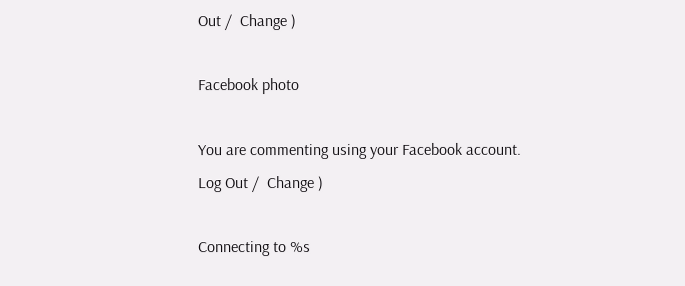Out /  Change )

Facebook photo

You are commenting using your Facebook account. Log Out /  Change )

Connecting to %s